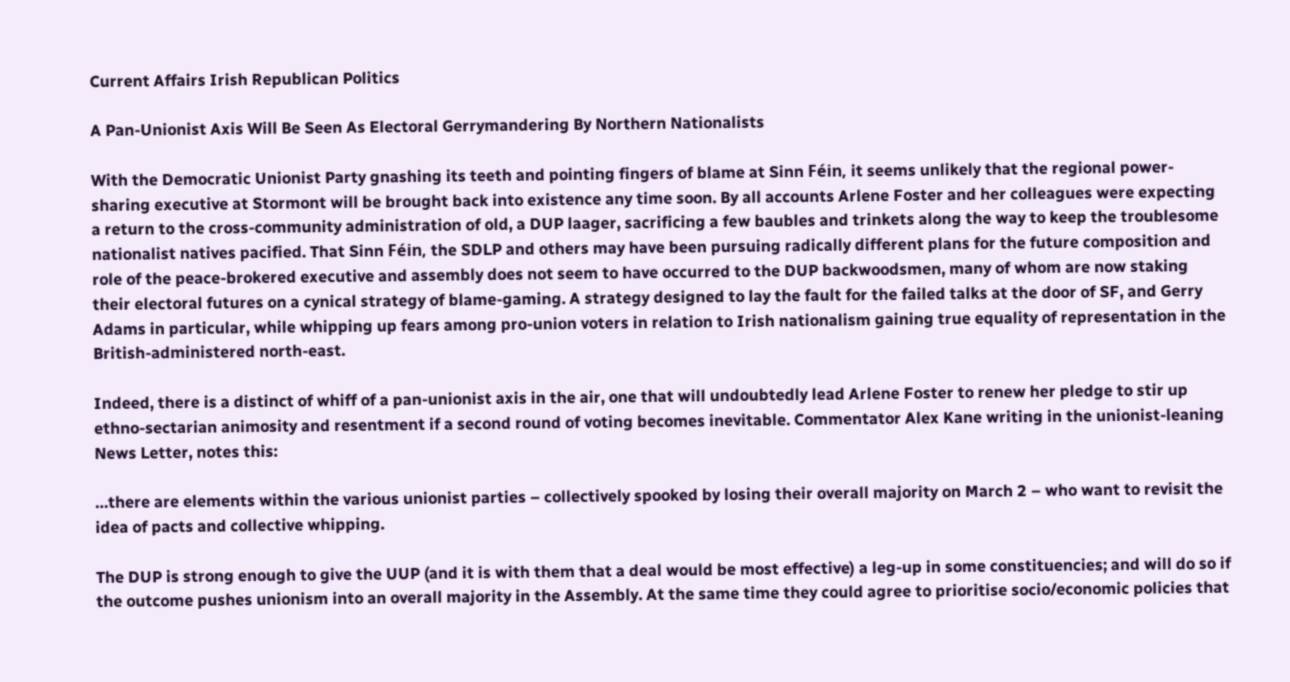Current Affairs Irish Republican Politics

A Pan-Unionist Axis Will Be Seen As Electoral Gerrymandering By Northern Nationalists

With the Democratic Unionist Party gnashing its teeth and pointing fingers of blame at Sinn Féin, it seems unlikely that the regional power-sharing executive at Stormont will be brought back into existence any time soon. By all accounts Arlene Foster and her colleagues were expecting a return to the cross-community administration of old, a DUP laager, sacrificing a few baubles and trinkets along the way to keep the troublesome nationalist natives pacified. That Sinn Féin, the SDLP and others may have been pursuing radically different plans for the future composition and role of the peace-brokered executive and assembly does not seem to have occurred to the DUP backwoodsmen, many of whom are now staking their electoral futures on a cynical strategy of blame-gaming. A strategy designed to lay the fault for the failed talks at the door of SF, and Gerry Adams in particular, while whipping up fears among pro-union voters in relation to Irish nationalism gaining true equality of representation in the British-administered north-east.

Indeed, there is a distinct of whiff of a pan-unionist axis in the air, one that will undoubtedly lead Arlene Foster to renew her pledge to stir up ethno-sectarian animosity and resentment if a second round of voting becomes inevitable. Commentator Alex Kane writing in the unionist-leaning News Letter, notes this:

…there are elements within the various unionist parties – collectively spooked by losing their overall majority on March 2 – who want to revisit the idea of pacts and collective whipping.

The DUP is strong enough to give the UUP (and it is with them that a deal would be most effective) a leg-up in some constituencies; and will do so if the outcome pushes unionism into an overall majority in the Assembly. At the same time they could agree to prioritise socio/economic policies that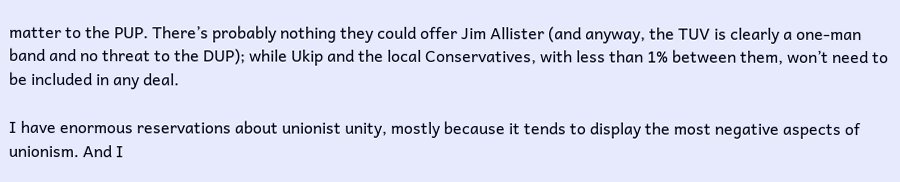matter to the PUP. There’s probably nothing they could offer Jim Allister (and anyway, the TUV is clearly a one-man band and no threat to the DUP); while Ukip and the local Conservatives, with less than 1% between them, won’t need to be included in any deal.

I have enormous reservations about unionist unity, mostly because it tends to display the most negative aspects of unionism. And I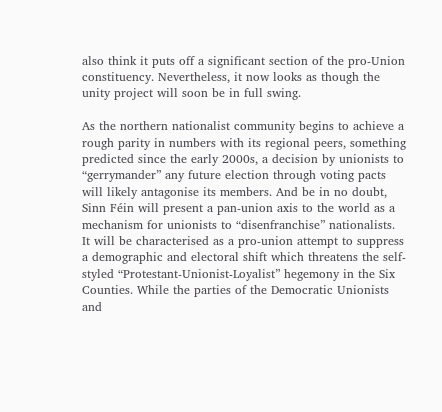also think it puts off a significant section of the pro-Union constituency. Nevertheless, it now looks as though the unity project will soon be in full swing.

As the northern nationalist community begins to achieve a rough parity in numbers with its regional peers, something predicted since the early 2000s, a decision by unionists to “gerrymander” any future election through voting pacts will likely antagonise its members. And be in no doubt, Sinn Féin will present a pan-union axis to the world as a mechanism for unionists to “disenfranchise” nationalists. It will be characterised as a pro-union attempt to suppress a demographic and electoral shift which threatens the self-styled “Protestant-Unionist-Loyalist” hegemony in the Six Counties. While the parties of the Democratic Unionists and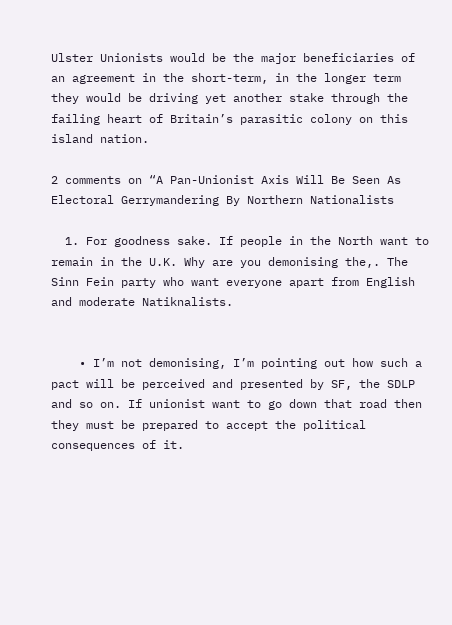Ulster Unionists would be the major beneficiaries of an agreement in the short-term, in the longer term they would be driving yet another stake through the failing heart of Britain’s parasitic colony on this island nation.

2 comments on “A Pan-Unionist Axis Will Be Seen As Electoral Gerrymandering By Northern Nationalists

  1. For goodness sake. If people in the North want to remain in the U.K. Why are you demonising the,. The Sinn Fein party who want everyone apart from English and moderate Natiknalists.


    • I’m not demonising, I’m pointing out how such a pact will be perceived and presented by SF, the SDLP and so on. If unionist want to go down that road then they must be prepared to accept the political consequences of it.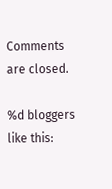Comments are closed.

%d bloggers like this: